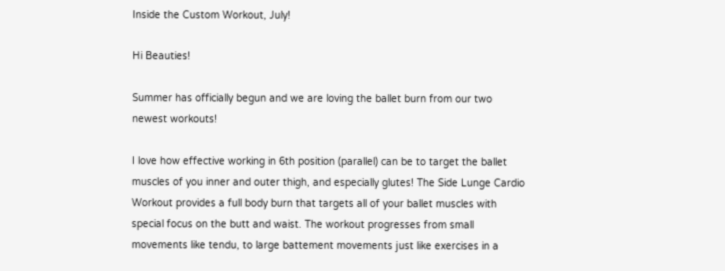Inside the Custom Workout, July!

Hi Beauties!

Summer has officially begun and we are loving the ballet burn from our two newest workouts!

I love how effective working in 6th position (parallel) can be to target the ballet muscles of you inner and outer thigh, and especially glutes! The Side Lunge Cardio Workout provides a full body burn that targets all of your ballet muscles with special focus on the butt and waist. The workout progresses from small movements like tendu, to large battement movements just like exercises in a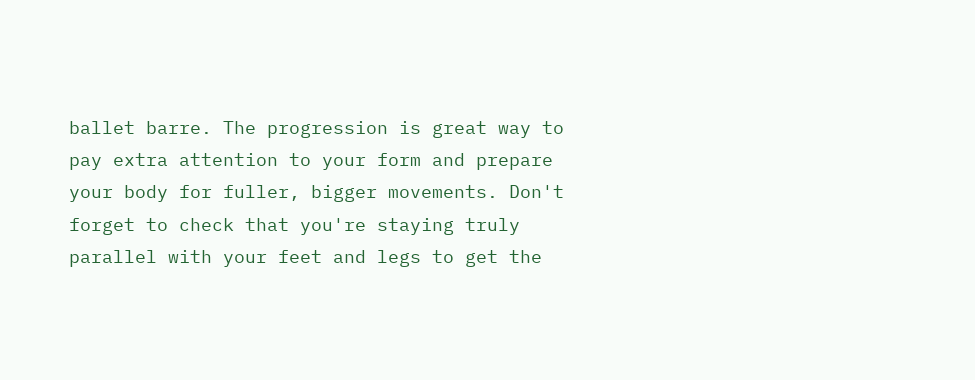ballet barre. The progression is great way to pay extra attention to your form and prepare your body for fuller, bigger movements. Don't forget to check that you're staying truly parallel with your feet and legs to get the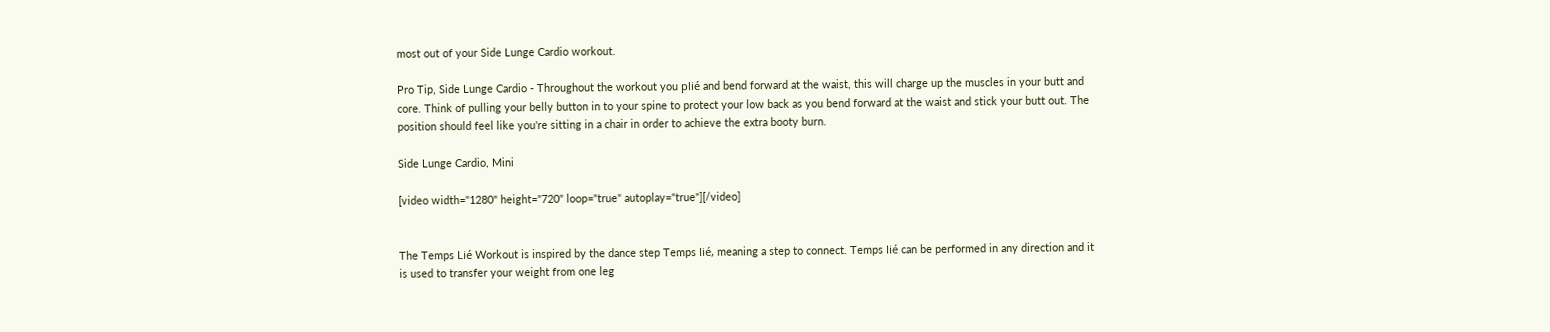most out of your Side Lunge Cardio workout.

Pro Tip, Side Lunge Cardio - Throughout the workout you plié and bend forward at the waist, this will charge up the muscles in your butt and core. Think of pulling your belly button in to your spine to protect your low back as you bend forward at the waist and stick your butt out. The position should feel like you're sitting in a chair in order to achieve the extra booty burn.

Side Lunge Cardio, Mini

[video width="1280" height="720" loop="true" autoplay="true"][/video]


The Temps Lié Workout is inspired by the dance step Temps lié, meaning a step to connect. Temps lié can be performed in any direction and it is used to transfer your weight from one leg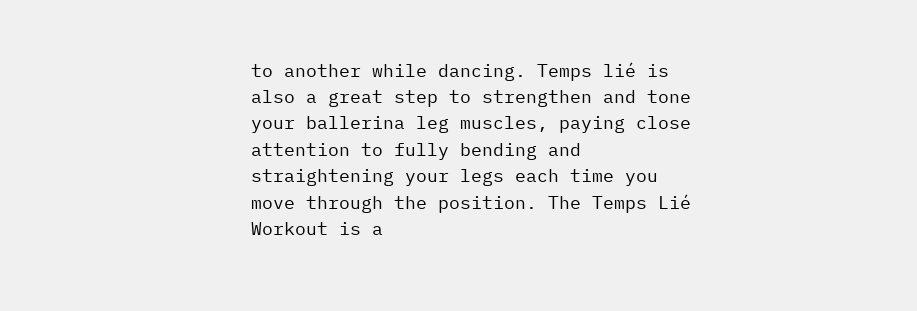to another while dancing. Temps lié is also a great step to strengthen and tone your ballerina leg muscles, paying close attention to fully bending and straightening your legs each time you move through the position. The Temps Lié Workout is a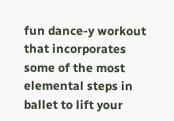fun dance-y workout that incorporates some of the most elemental steps in ballet to lift your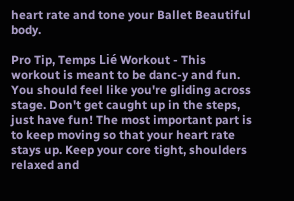heart rate and tone your Ballet Beautiful body.

Pro Tip, Temps Lié Workout - This workout is meant to be danc-y and fun. You should feel like you're gliding across stage. Don't get caught up in the steps, just have fun! The most important part is to keep moving so that your heart rate stays up. Keep your core tight, shoulders relaxed and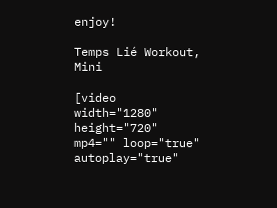enjoy!

Temps Lié Workout, Mini

[video width="1280" height="720" mp4="" loop="true" autoplay="true"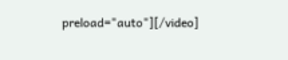preload="auto"][/video]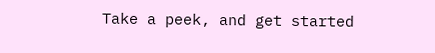Take a peek, and get started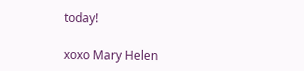today!

xoxo Mary Helen